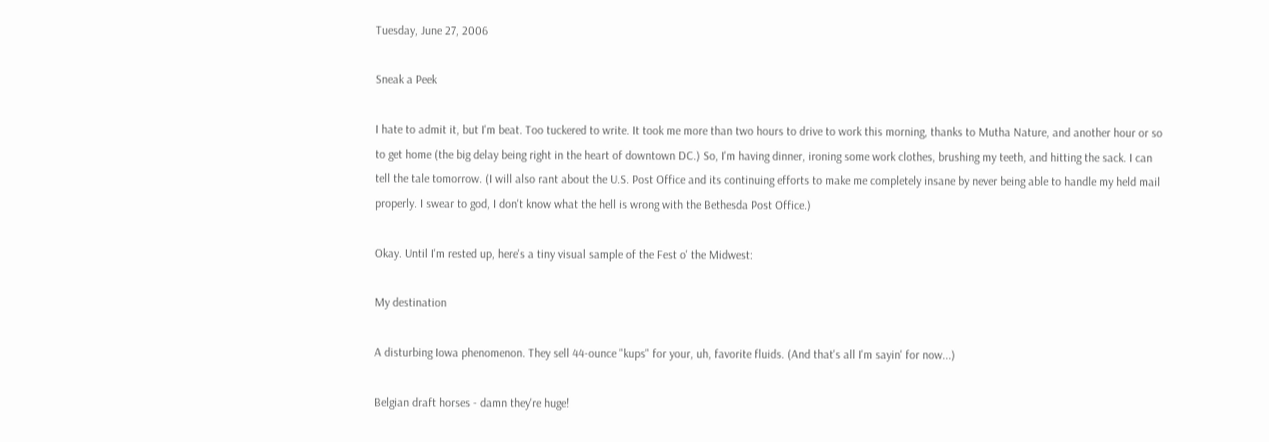Tuesday, June 27, 2006

Sneak a Peek

I hate to admit it, but I'm beat. Too tuckered to write. It took me more than two hours to drive to work this morning, thanks to Mutha Nature, and another hour or so to get home (the big delay being right in the heart of downtown DC.) So, I'm having dinner, ironing some work clothes, brushing my teeth, and hitting the sack. I can tell the tale tomorrow. (I will also rant about the U.S. Post Office and its continuing efforts to make me completely insane by never being able to handle my held mail properly. I swear to god, I don't know what the hell is wrong with the Bethesda Post Office.)

Okay. Until I'm rested up, here's a tiny visual sample of the Fest o' the Midwest:

My destination

A disturbing Iowa phenomenon. They sell 44-ounce "kups" for your, uh, favorite fluids. (And that's all I'm sayin' for now...)

Belgian draft horses - damn they're huge!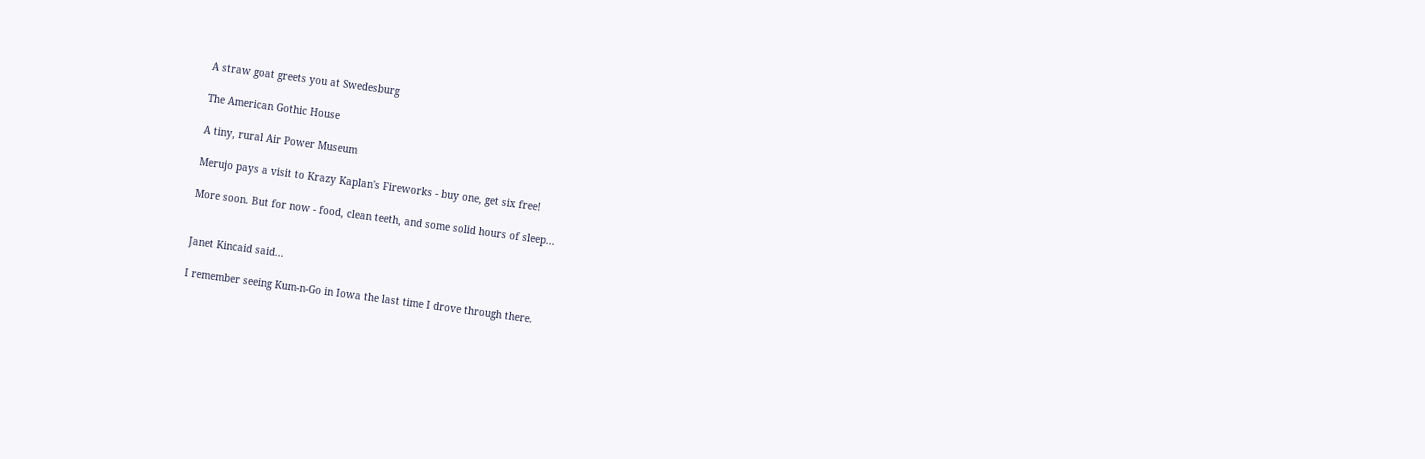A straw goat greets you at Swedesburg

The American Gothic House

A tiny, rural Air Power Museum

Merujo pays a visit to Krazy Kaplan's Fireworks - buy one, get six free!

More soon. But for now - food, clean teeth, and some solid hours of sleep...


Janet Kincaid said...

I remember seeing Kum-n-Go in Iowa the last time I drove through there.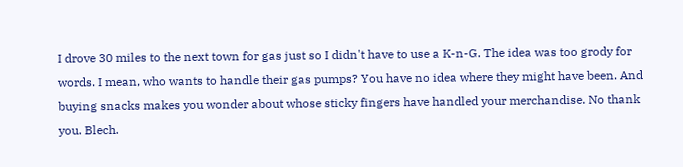I drove 30 miles to the next town for gas just so I didn't have to use a K-n-G. The idea was too grody for words. I mean, who wants to handle their gas pumps? You have no idea where they might have been. And buying snacks makes you wonder about whose sticky fingers have handled your merchandise. No thank you. Blech.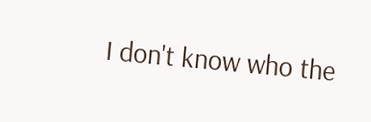I don't know who the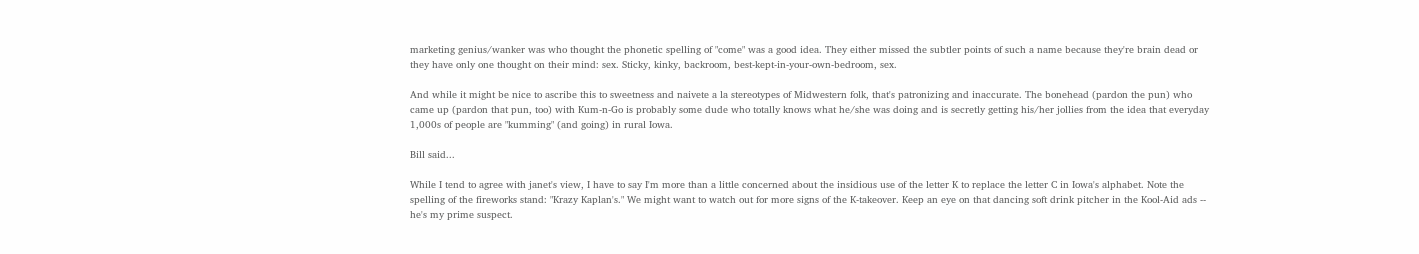marketing genius/wanker was who thought the phonetic spelling of "come" was a good idea. They either missed the subtler points of such a name because they're brain dead or they have only one thought on their mind: sex. Sticky, kinky, backroom, best-kept-in-your-own-bedroom, sex.

And while it might be nice to ascribe this to sweetness and naivete a la stereotypes of Midwestern folk, that's patronizing and inaccurate. The bonehead (pardon the pun) who came up (pardon that pun, too) with Kum-n-Go is probably some dude who totally knows what he/she was doing and is secretly getting his/her jollies from the idea that everyday 1,000s of people are "kumming" (and going) in rural Iowa.

Bill said...

While I tend to agree with janet's view, I have to say I'm more than a little concerned about the insidious use of the letter K to replace the letter C in Iowa's alphabet. Note the spelling of the fireworks stand: "Krazy Kaplan's." We might want to watch out for more signs of the K-takeover. Keep an eye on that dancing soft drink pitcher in the Kool-Aid ads -- he's my prime suspect.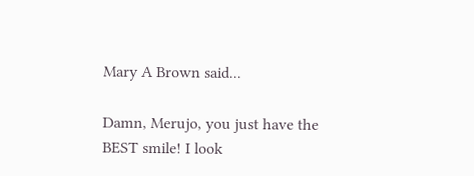Mary A Brown said...

Damn, Merujo, you just have the BEST smile! I look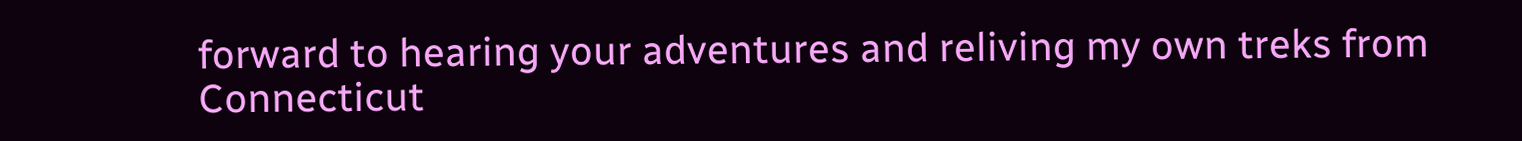forward to hearing your adventures and reliving my own treks from Connecticut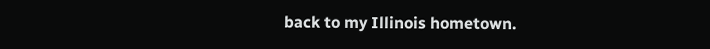back to my Illinois hometown.